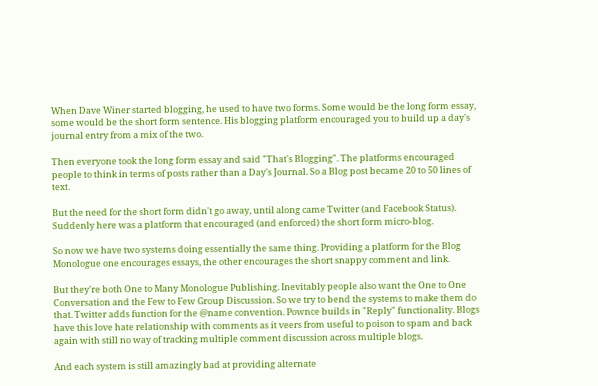When Dave Winer started blogging, he used to have two forms. Some would be the long form essay, some would be the short form sentence. His blogging platform encouraged you to build up a day's journal entry from a mix of the two.

Then everyone took the long form essay and said "That's Blogging". The platforms encouraged people to think in terms of posts rather than a Day's Journal. So a Blog post became 20 to 50 lines of text.

But the need for the short form didn't go away, until along came Twitter (and Facebook Status). Suddenly here was a platform that encouraged (and enforced) the short form micro-blog.

So now we have two systems doing essentially the same thing. Providing a platform for the Blog Monologue one encourages essays, the other encourages the short snappy comment and link.

But they're both One to Many Monologue Publishing. Inevitably people also want the One to One Conversation and the Few to Few Group Discussion. So we try to bend the systems to make them do that. Twitter adds function for the @name convention. Pownce builds in "Reply" functionality. Blogs have this love hate relationship with comments as it veers from useful to poison to spam and back again with still no way of tracking multiple comment discussion across multiple blogs.

And each system is still amazingly bad at providing alternate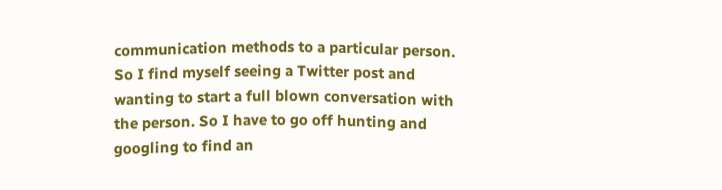communication methods to a particular person. So I find myself seeing a Twitter post and wanting to start a full blown conversation with the person. So I have to go off hunting and googling to find an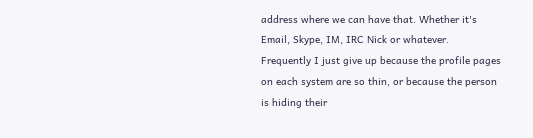address where we can have that. Whether it's Email, Skype, IM, IRC Nick or whatever. Frequently I just give up because the profile pages on each system are so thin, or because the person is hiding their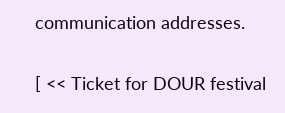communication addresses.

[ << Ticket for DOUR festival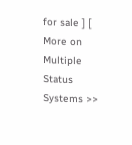for sale ] [ More on Multiple Status Systems >>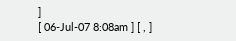]
[ 06-Jul-07 8:08am ] [ , ]